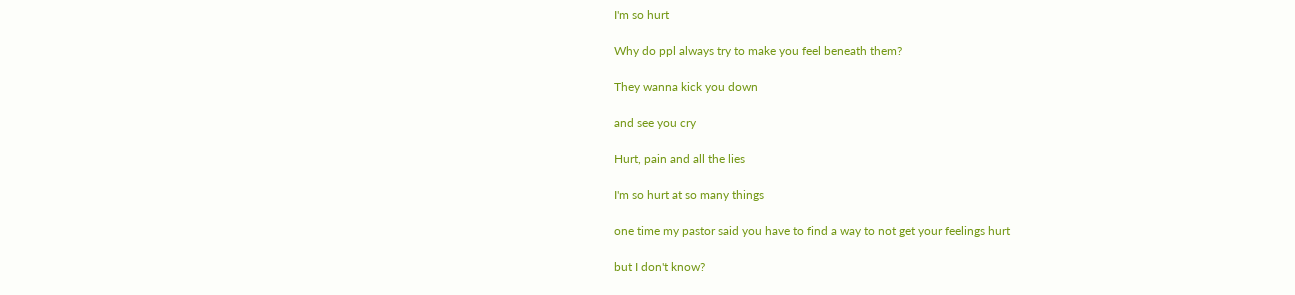I'm so hurt

Why do ppl always try to make you feel beneath them?

They wanna kick you down

and see you cry

Hurt, pain and all the lies

I'm so hurt at so many things

one time my pastor said you have to find a way to not get your feelings hurt

but I don't know?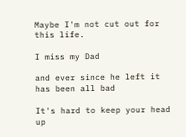Maybe I'm not cut out for this life.

I miss my Dad

and ever since he left it has been all bad

It's hard to keep your head up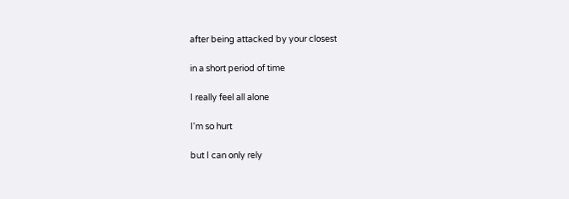after being attacked by your closest

in a short period of time

I really feel all alone

I'm so hurt

but I can only rely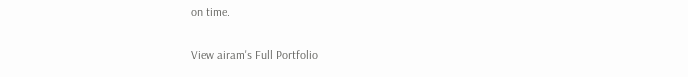on time.

View airam's Full Portfolio